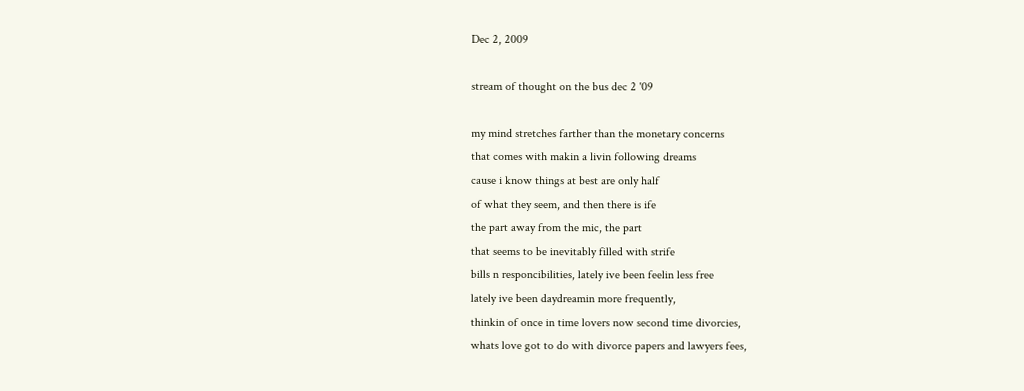Dec 2, 2009

stream of thought on the bus dec 2 '09

my mind stretches farther than the monetary concerns
that comes with makin a livin following dreams
cause i know things at best are only half
of what they seem, and then there is ife
the part away from the mic, the part
that seems to be inevitably filled with strife
bills n responcibilities, lately ive been feelin less free
lately ive been daydreamin more frequently,
thinkin of once in time lovers now second time divorcies,
whats love got to do with divorce papers and lawyers fees,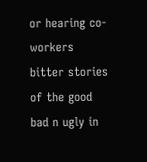or hearing co-workers bitter stories
of the good bad n ugly in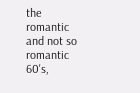the romantic and not so romantic 60's,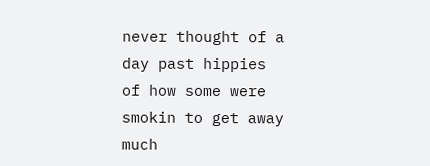never thought of a day past hippies
of how some were smokin to get away
much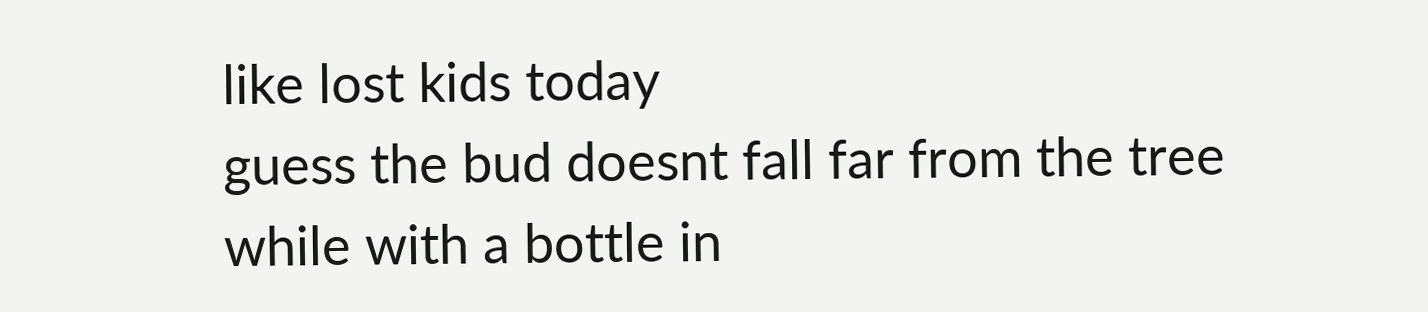like lost kids today
guess the bud doesnt fall far from the tree
while with a bottle in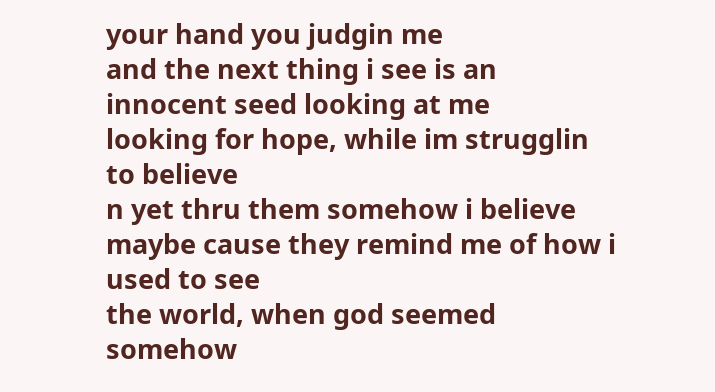your hand you judgin me
and the next thing i see is an innocent seed looking at me
looking for hope, while im strugglin to believe
n yet thru them somehow i believe
maybe cause they remind me of how i used to see
the world, when god seemed somehow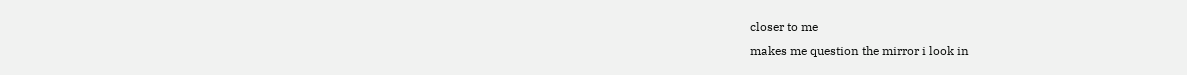closer to me
makes me question the mirror i look in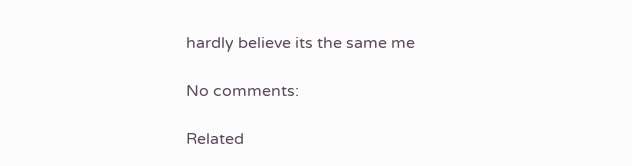hardly believe its the same me

No comments:

Related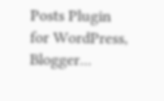Posts Plugin for WordPress, Blogger...